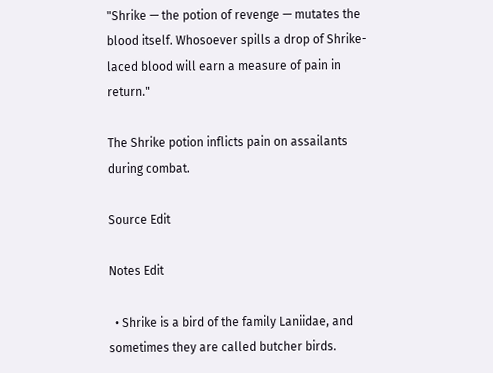"Shrike — the potion of revenge — mutates the blood itself. Whosoever spills a drop of Shrike-laced blood will earn a measure of pain in return."

The Shrike potion inflicts pain on assailants during combat.

Source Edit

Notes Edit

  • Shrike is a bird of the family Laniidae, and sometimes they are called butcher birds.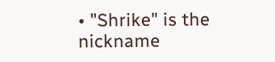• "Shrike" is the nickname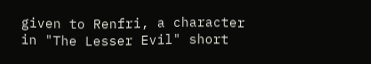given to Renfri, a character in "The Lesser Evil" short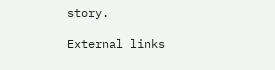story.

External links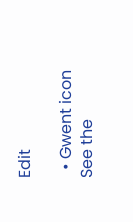Edit

  • Gwent icon See the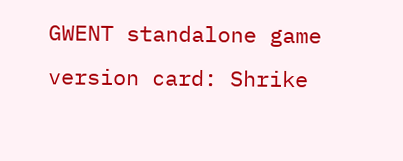GWENT standalone game version card: Shrike